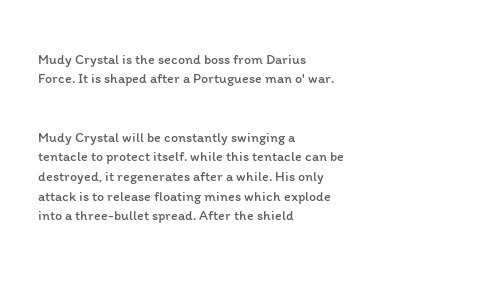Mudy Crystal is the second boss from Darius Force. It is shaped after a Portuguese man o' war.


Mudy Crystal will be constantly swinging a tentacle to protect itself. while this tentacle can be destroyed, it regenerates after a while. His only attack is to release floating mines which explode into a three-bullet spread. After the shield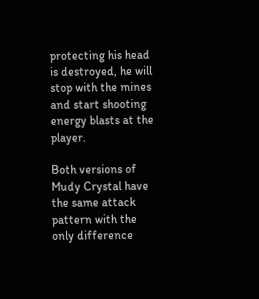protecting his head is destroyed, he will stop with the mines and start shooting energy blasts at the player.

Both versions of Mudy Crystal have the same attack pattern with the only difference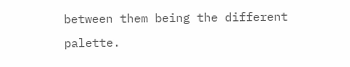between them being the different palette.